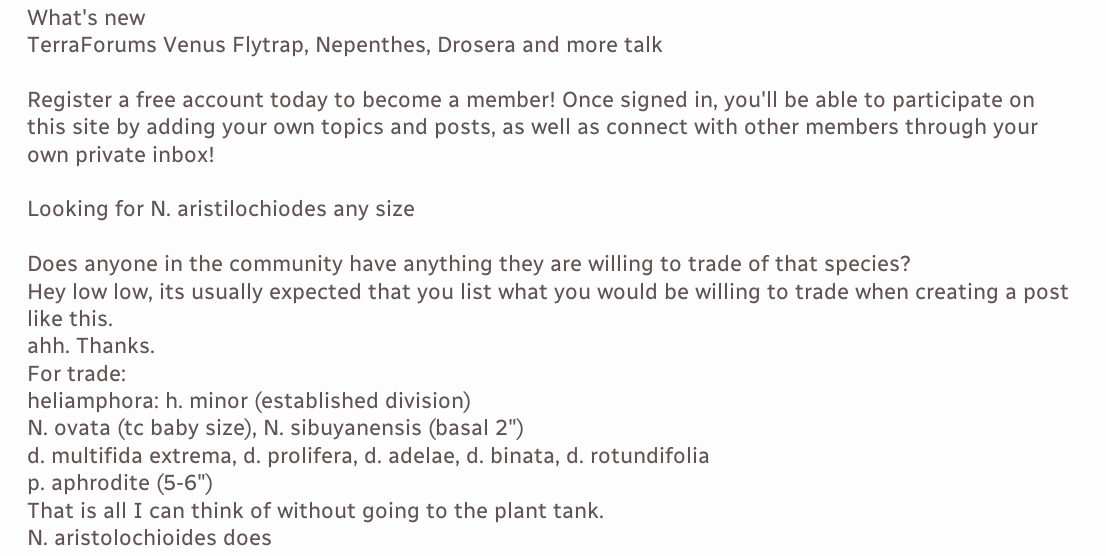What's new
TerraForums Venus Flytrap, Nepenthes, Drosera and more talk

Register a free account today to become a member! Once signed in, you'll be able to participate on this site by adding your own topics and posts, as well as connect with other members through your own private inbox!

Looking for N. aristilochiodes any size

Does anyone in the community have anything they are willing to trade of that species?
Hey low low, its usually expected that you list what you would be willing to trade when creating a post like this.
ahh. Thanks.
For trade:
heliamphora: h. minor (established division)
N. ovata (tc baby size), N. sibuyanensis (basal 2")
d. multifida extrema, d. prolifera, d. adelae, d. binata, d. rotundifolia
p. aphrodite (5-6")
That is all I can think of without going to the plant tank.
N. aristolochioides does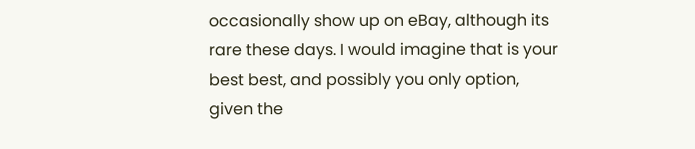occasionally show up on eBay, although its rare these days. I would imagine that is your best best, and possibly you only option, given the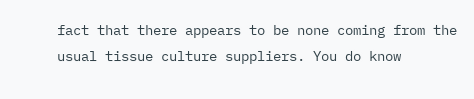fact that there appears to be none coming from the usual tissue culture suppliers. You do know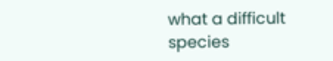what a difficult species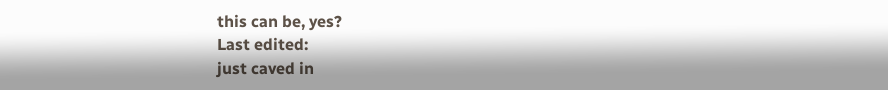this can be, yes?
Last edited:
just caved in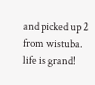and picked up 2 from wistuba. life is grand!